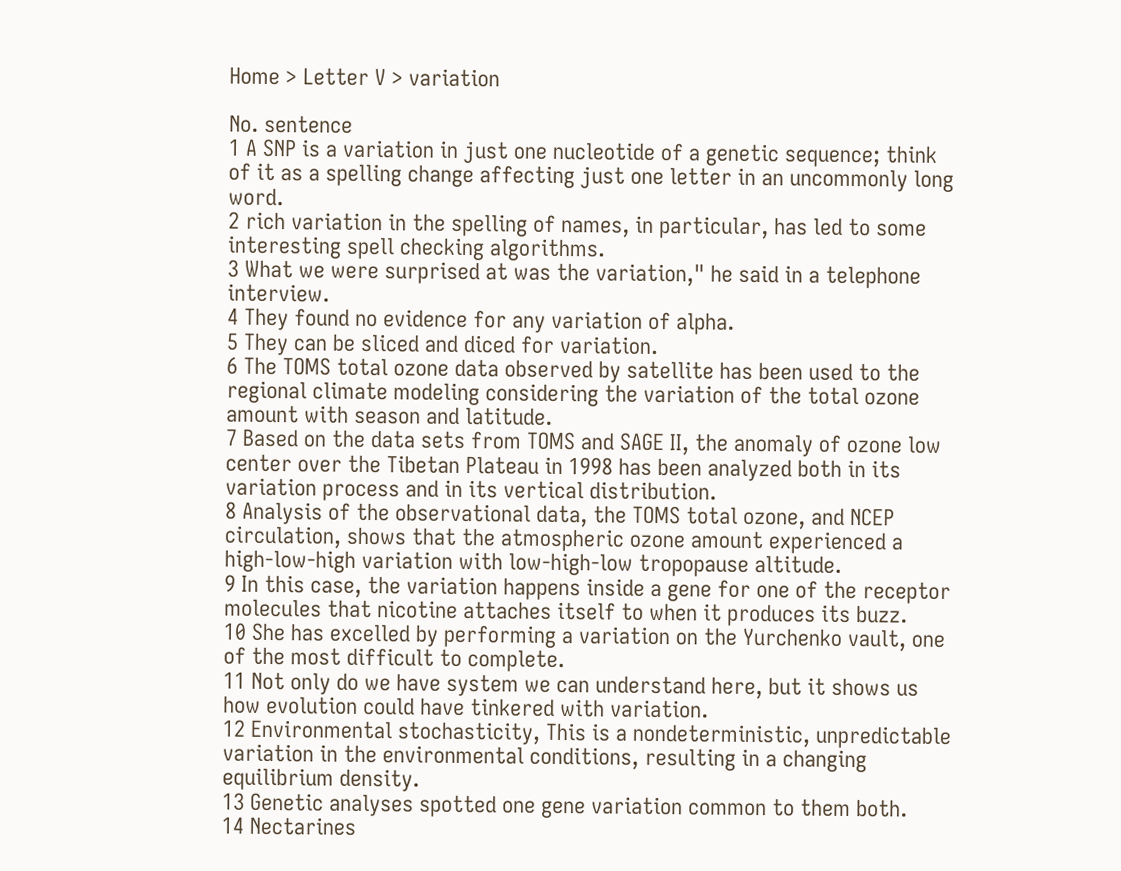Home > Letter V > variation

No. sentence
1 A SNP is a variation in just one nucleotide of a genetic sequence; think of it as a spelling change affecting just one letter in an uncommonly long word.
2 rich variation in the spelling of names, in particular, has led to some interesting spell checking algorithms.
3 What we were surprised at was the variation," he said in a telephone interview.
4 They found no evidence for any variation of alpha.
5 They can be sliced and diced for variation.
6 The TOMS total ozone data observed by satellite has been used to the regional climate modeling considering the variation of the total ozone amount with season and latitude.
7 Based on the data sets from TOMS and SAGE II, the anomaly of ozone low center over the Tibetan Plateau in 1998 has been analyzed both in its variation process and in its vertical distribution.
8 Analysis of the observational data, the TOMS total ozone, and NCEP circulation, shows that the atmospheric ozone amount experienced a high-low-high variation with low-high-low tropopause altitude.
9 In this case, the variation happens inside a gene for one of the receptor molecules that nicotine attaches itself to when it produces its buzz.
10 She has excelled by performing a variation on the Yurchenko vault, one of the most difficult to complete.
11 Not only do we have system we can understand here, but it shows us how evolution could have tinkered with variation.
12 Environmental stochasticity, This is a nondeterministic, unpredictable variation in the environmental conditions, resulting in a changing equilibrium density.
13 Genetic analyses spotted one gene variation common to them both.
14 Nectarines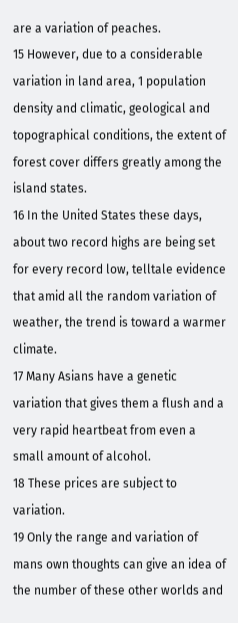are a variation of peaches.
15 However, due to a considerable variation in land area, 1 population density and climatic, geological and topographical conditions, the extent of forest cover differs greatly among the island states.
16 In the United States these days, about two record highs are being set for every record low, telltale evidence that amid all the random variation of weather, the trend is toward a warmer climate.
17 Many Asians have a genetic variation that gives them a flush and a very rapid heartbeat from even a small amount of alcohol.
18 These prices are subject to variation.
19 Only the range and variation of mans own thoughts can give an idea of the number of these other worlds and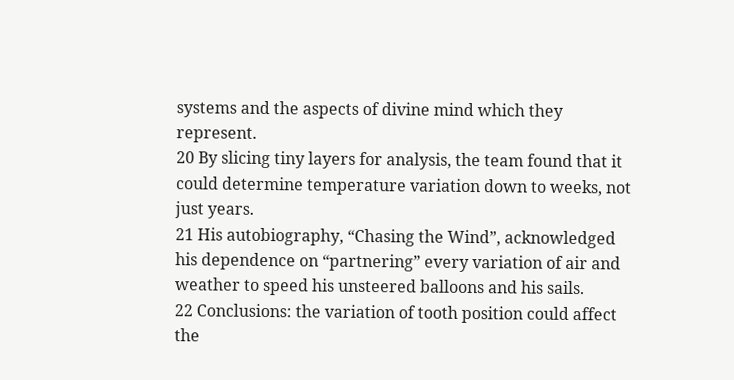systems and the aspects of divine mind which they represent.
20 By slicing tiny layers for analysis, the team found that it could determine temperature variation down to weeks, not just years.
21 His autobiography, “Chasing the Wind”, acknowledged his dependence on “partnering” every variation of air and weather to speed his unsteered balloons and his sails.
22 Conclusions: the variation of tooth position could affect the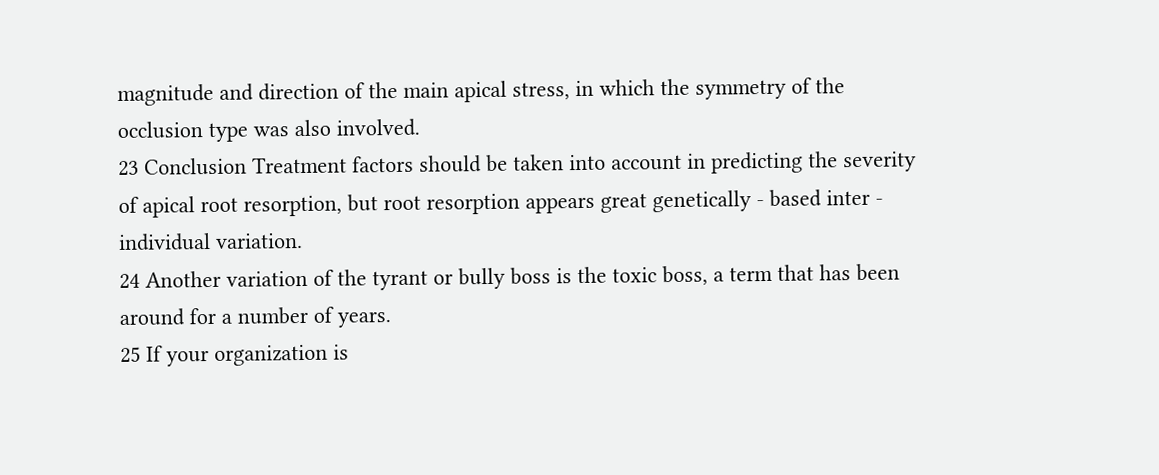magnitude and direction of the main apical stress, in which the symmetry of the occlusion type was also involved.
23 Conclusion Treatment factors should be taken into account in predicting the severity of apical root resorption, but root resorption appears great genetically - based inter - individual variation.
24 Another variation of the tyrant or bully boss is the toxic boss, a term that has been around for a number of years.
25 If your organization is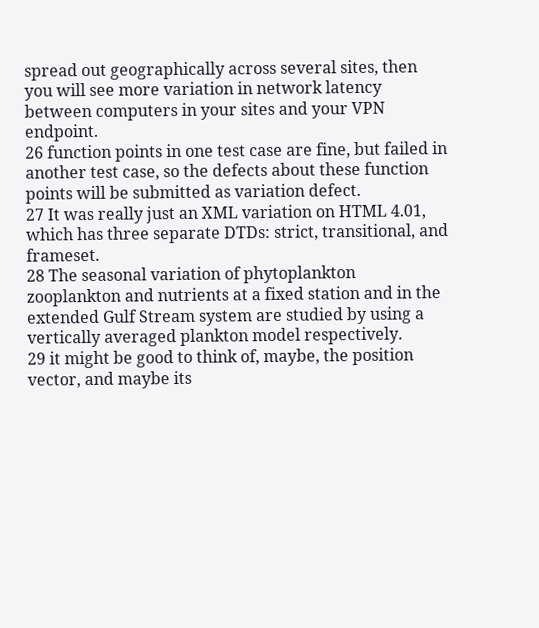spread out geographically across several sites, then you will see more variation in network latency between computers in your sites and your VPN endpoint.
26 function points in one test case are fine, but failed in another test case, so the defects about these function points will be submitted as variation defect.
27 It was really just an XML variation on HTML 4.01, which has three separate DTDs: strict, transitional, and frameset.
28 The seasonal variation of phytoplankton zooplankton and nutrients at a fixed station and in the extended Gulf Stream system are studied by using a vertically averaged plankton model respectively.
29 it might be good to think of, maybe, the position vector, and maybe its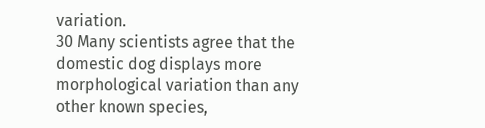variation.
30 Many scientists agree that the domestic dog displays more morphological variation than any other known species,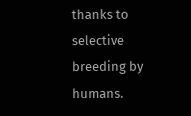thanks to selective breeding by humans.